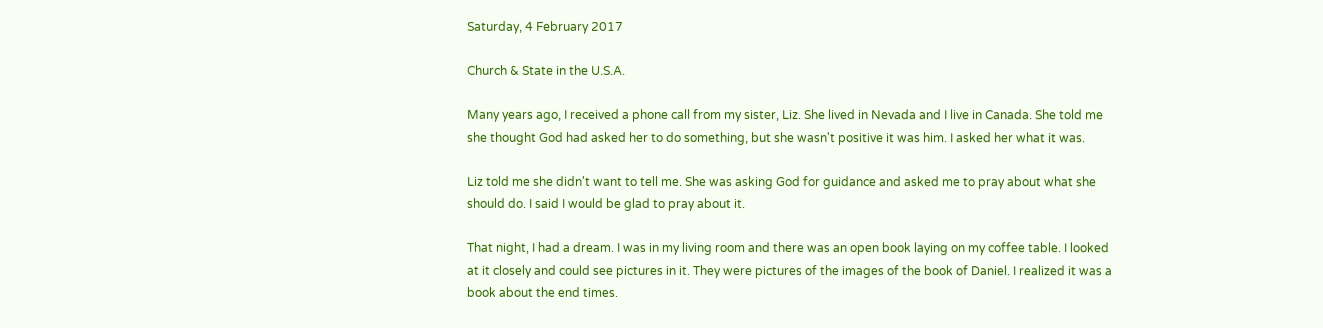Saturday, 4 February 2017

Church & State in the U.S.A.

Many years ago, I received a phone call from my sister, Liz. She lived in Nevada and I live in Canada. She told me she thought God had asked her to do something, but she wasn't positive it was him. I asked her what it was.

Liz told me she didn't want to tell me. She was asking God for guidance and asked me to pray about what she should do. I said I would be glad to pray about it.

That night, I had a dream. I was in my living room and there was an open book laying on my coffee table. I looked at it closely and could see pictures in it. They were pictures of the images of the book of Daniel. I realized it was a book about the end times.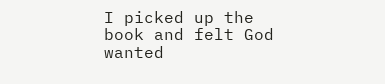I picked up the book and felt God wanted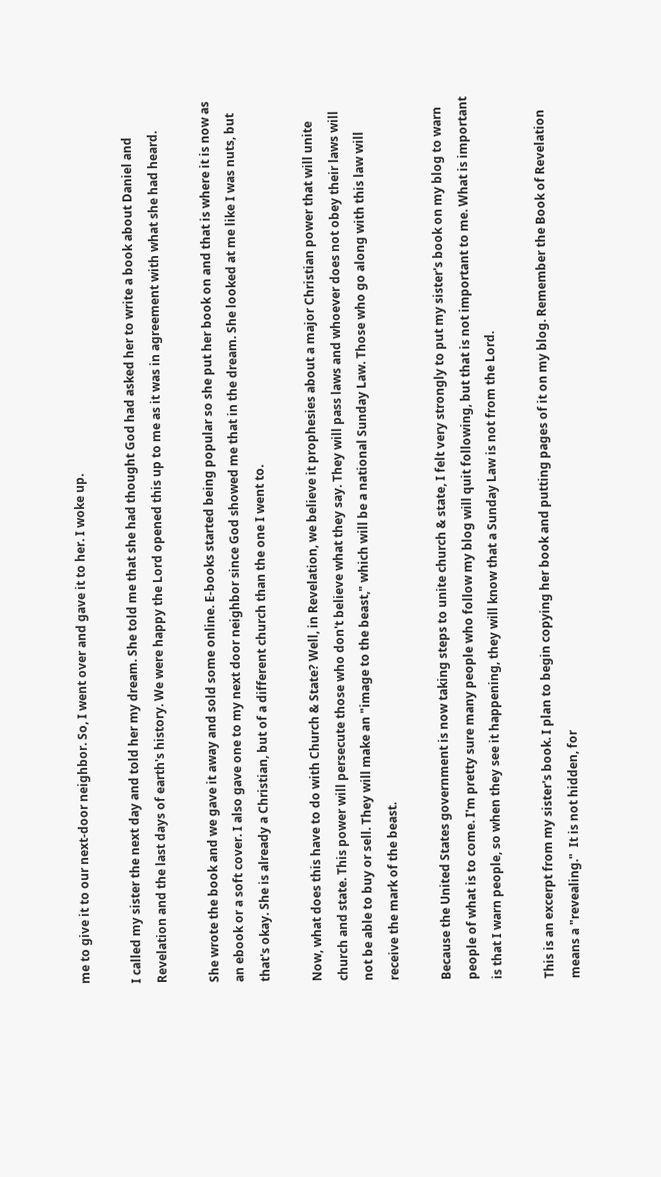me to give it to our next-door neighbor. So, I went over and gave it to her. I woke up.

I called my sister the next day and told her my dream. She told me that she had thought God had asked her to write a book about Daniel and Revelation and the last days of earth's history. We were happy the Lord opened this up to me as it was in agreement with what she had heard.

She wrote the book and we gave it away and sold some online. E-books started being popular so she put her book on and that is where it is now as an ebook or a soft cover. I also gave one to my next door neighbor since God showed me that in the dream. She looked at me like I was nuts, but that's okay. She is already a Christian, but of a different church than the one I went to.

Now, what does this have to do with Church & State? Well, in Revelation, we believe it prophesies about a major Christian power that will unite church and state. This power will persecute those who don't believe what they say. They will pass laws and whoever does not obey their laws will not be able to buy or sell. They will make an "image to the beast," which will be a national Sunday Law. Those who go along with this law will receive the mark of the beast.

Because the United States government is now taking steps to unite church & state, I felt very strongly to put my sister's book on my blog to warn people of what is to come. I'm pretty sure many people who follow my blog will quit following, but that is not important to me. What is important is that I warn people, so when they see it happening, they will know that a Sunday Law is not from the Lord.

This is an excerpt from my sister's book. I plan to begin copying her book and putting pages of it on my blog. Remember the Book of Revelation means a "revealing."  It is not hidden, for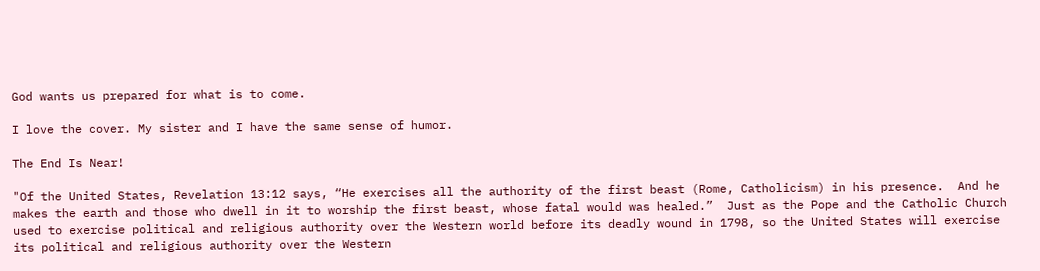God wants us prepared for what is to come.

I love the cover. My sister and I have the same sense of humor.

The End Is Near!

"Of the United States, Revelation 13:12 says, “He exercises all the authority of the first beast (Rome, Catholicism) in his presence.  And he makes the earth and those who dwell in it to worship the first beast, whose fatal would was healed.”  Just as the Pope and the Catholic Church used to exercise political and religious authority over the Western world before its deadly wound in 1798, so the United States will exercise its political and religious authority over the Western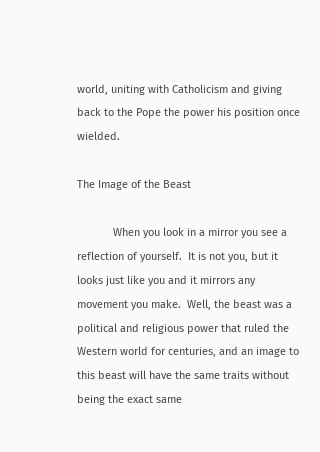world, uniting with Catholicism and giving back to the Pope the power his position once wielded.

The Image of the Beast

            When you look in a mirror you see a reflection of yourself.  It is not you, but it looks just like you and it mirrors any movement you make.  Well, the beast was a political and religious power that ruled the Western world for centuries, and an image to this beast will have the same traits without being the exact same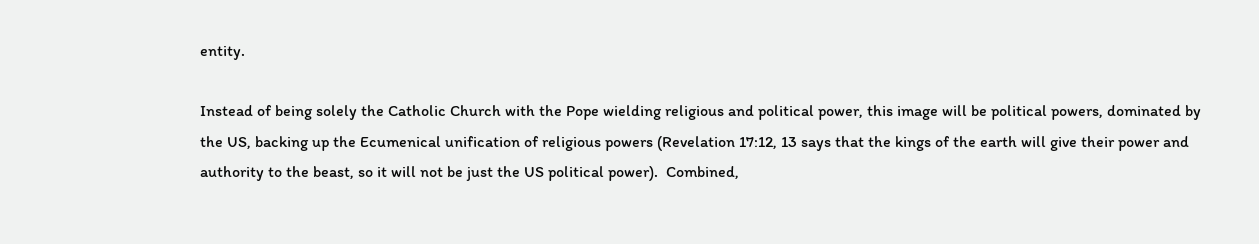entity.

Instead of being solely the Catholic Church with the Pope wielding religious and political power, this image will be political powers, dominated by the US, backing up the Ecumenical unification of religious powers (Revelation 17:12, 13 says that the kings of the earth will give their power and authority to the beast, so it will not be just the US political power).  Combined,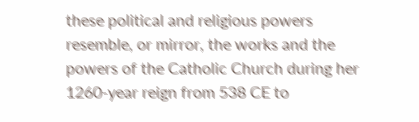these political and religious powers resemble, or mirror, the works and the powers of the Catholic Church during her 1260-year reign from 538 CE to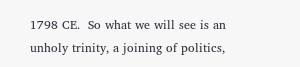1798 CE.  So what we will see is an unholy trinity, a joining of politics,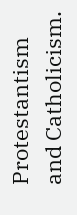Protestantism and Catholicism.